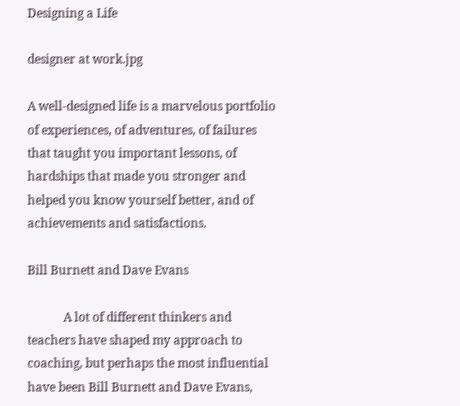Designing a Life

designer at work.jpg

A well-designed life is a marvelous portfolio of experiences, of adventures, of failures that taught you important lessons, of hardships that made you stronger and helped you know yourself better, and of achievements and satisfactions.

Bill Burnett and Dave Evans

            A lot of different thinkers and teachers have shaped my approach to coaching, but perhaps the most influential have been Bill Burnett and Dave Evans,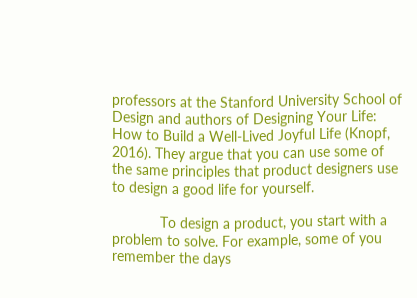professors at the Stanford University School of Design and authors of Designing Your Life:  How to Build a Well-Lived Joyful Life (Knopf, 2016). They argue that you can use some of the same principles that product designers use to design a good life for yourself.

            To design a product, you start with a problem to solve. For example, some of you remember the days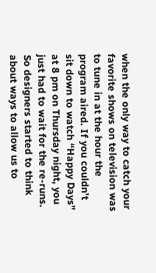when the only way to catch your favorite shows on television was to tune in at the hour the program aired. If you couldn’t sit down to watch “Happy Days” at 8 pm on Thursday night, you just had to wait for the re-runs. So designers started to think about ways to allow us to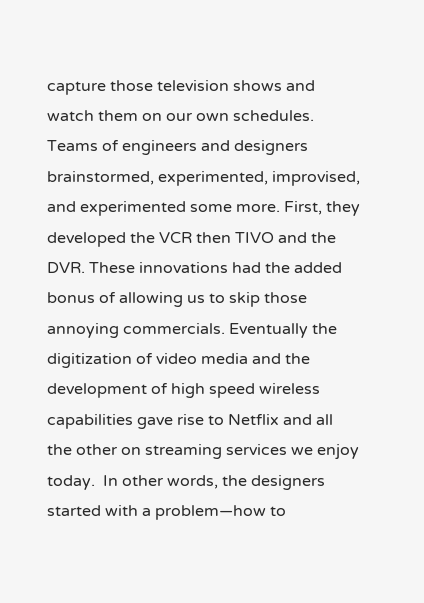capture those television shows and watch them on our own schedules. Teams of engineers and designers brainstormed, experimented, improvised, and experimented some more. First, they developed the VCR then TIVO and the DVR. These innovations had the added bonus of allowing us to skip those annoying commercials. Eventually the digitization of video media and the development of high speed wireless capabilities gave rise to Netflix and all the other on streaming services we enjoy today.  In other words, the designers started with a problem—how to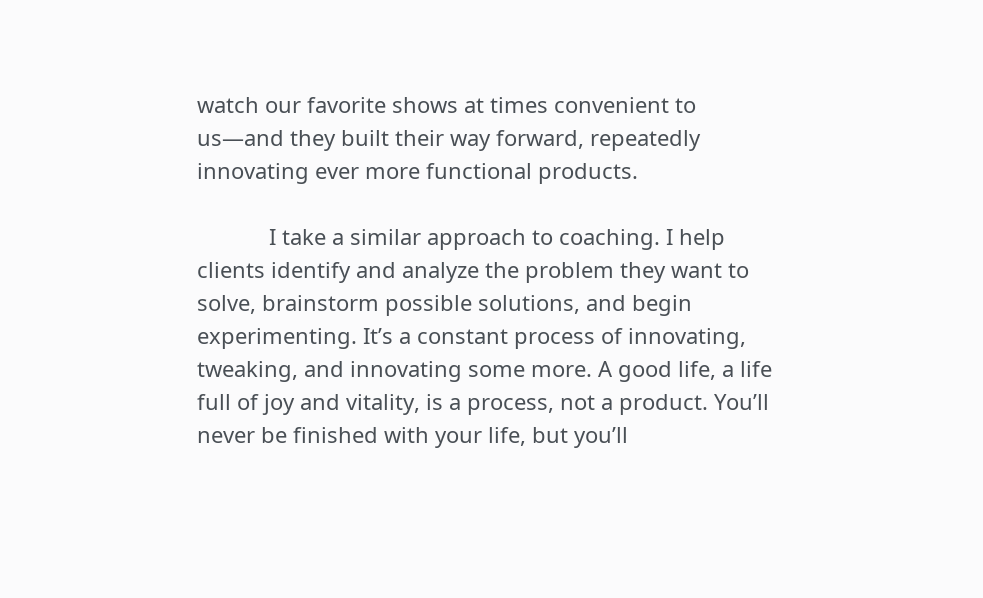watch our favorite shows at times convenient to us—and they built their way forward, repeatedly innovating ever more functional products.

            I take a similar approach to coaching. I help clients identify and analyze the problem they want to solve, brainstorm possible solutions, and begin experimenting. It’s a constant process of innovating, tweaking, and innovating some more. A good life, a life full of joy and vitality, is a process, not a product. You’ll never be finished with your life, but you’ll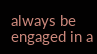always be engaged in a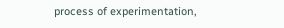process of experimentation,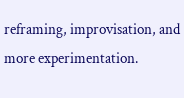reframing, improvisation, and more experimentation.